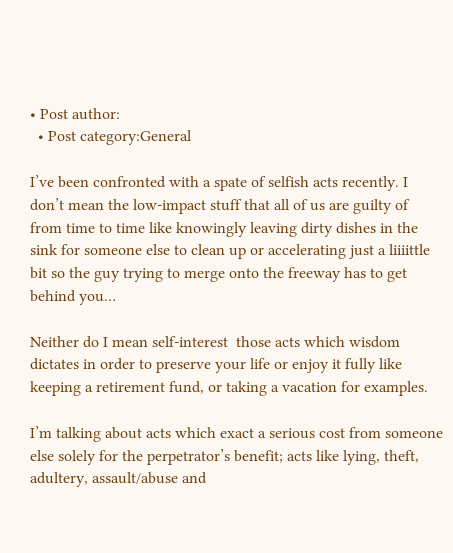• Post author:
  • Post category:General

I’ve been confronted with a spate of selfish acts recently. I don’t mean the low-impact stuff that all of us are guilty of from time to time like knowingly leaving dirty dishes in the sink for someone else to clean up or accelerating just a liiiittle bit so the guy trying to merge onto the freeway has to get behind you…

Neither do I mean self-interest  those acts which wisdom dictates in order to preserve your life or enjoy it fully like keeping a retirement fund, or taking a vacation for examples.

I’m talking about acts which exact a serious cost from someone else solely for the perpetrator’s benefit; acts like lying, theft, adultery, assault/abuse and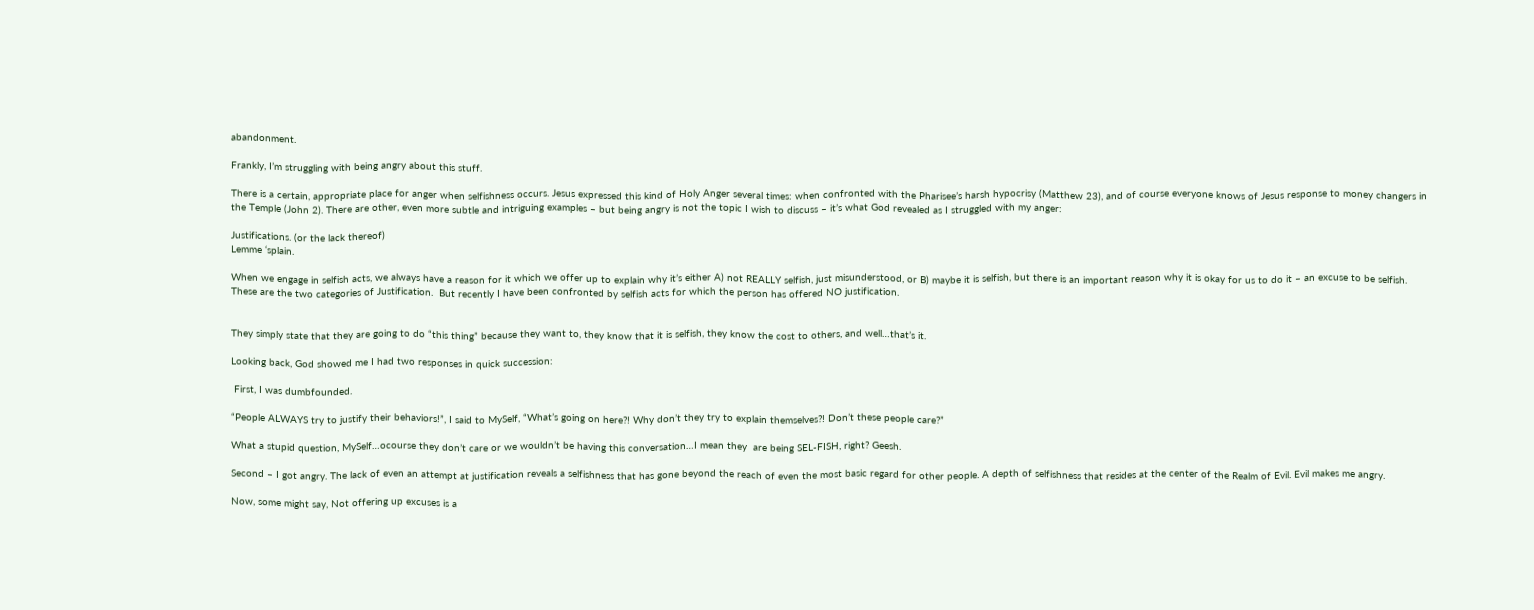abandonment.

Frankly, I’m struggling with being angry about this stuff.

There is a certain, appropriate place for anger when selfishness occurs. Jesus expressed this kind of Holy Anger several times: when confronted with the Pharisee’s harsh hypocrisy (Matthew 23), and of course everyone knows of Jesus response to money changers in the Temple (John 2). There are other, even more subtle and intriguing examples – but being angry is not the topic I wish to discuss – it’s what God revealed as I struggled with my anger:

Justifications. (or the lack thereof)
Lemme ‘splain.

When we engage in selfish acts, we always have a reason for it which we offer up to explain why it’s either A) not REALLY selfish, just misunderstood, or B) maybe it is selfish, but there is an important reason why it is okay for us to do it – an excuse to be selfish.  These are the two categories of Justification.  But recently I have been confronted by selfish acts for which the person has offered NO justification.


They simply state that they are going to do “this thing” because they want to, they know that it is selfish, they know the cost to others, and well…that’s it.

Looking back, God showed me I had two responses in quick succession:

 First, I was dumbfounded.

“People ALWAYS try to justify their behaviors!”, I said to MySelf, “What’s going on here?! Why don’t they try to explain themselves?! Don’t these people care?”

What a stupid question, MySelf…ocourse they don’t care or we wouldn’t be having this conversation…I mean they  are being SEL-FISH, right? Geesh.

Second – I got angry. The lack of even an attempt at justification reveals a selfishness that has gone beyond the reach of even the most basic regard for other people. A depth of selfishness that resides at the center of the Realm of Evil. Evil makes me angry.

Now, some might say, Not offering up excuses is a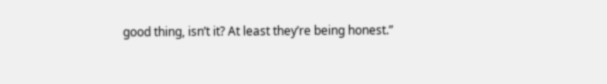good thing, isn’t it? At least they’re being honest.”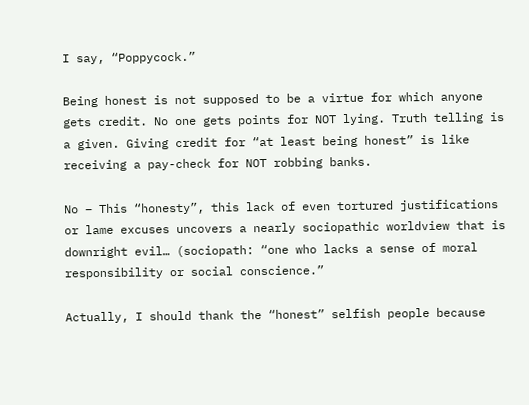I say, “Poppycock.”

Being honest is not supposed to be a virtue for which anyone gets credit. No one gets points for NOT lying. Truth telling is a given. Giving credit for “at least being honest” is like receiving a pay-check for NOT robbing banks.

No – This “honesty”, this lack of even tortured justifications or lame excuses uncovers a nearly sociopathic worldview that is downright evil… (sociopath: “one who lacks a sense of moral responsibility or social conscience.”

Actually, I should thank the “honest” selfish people because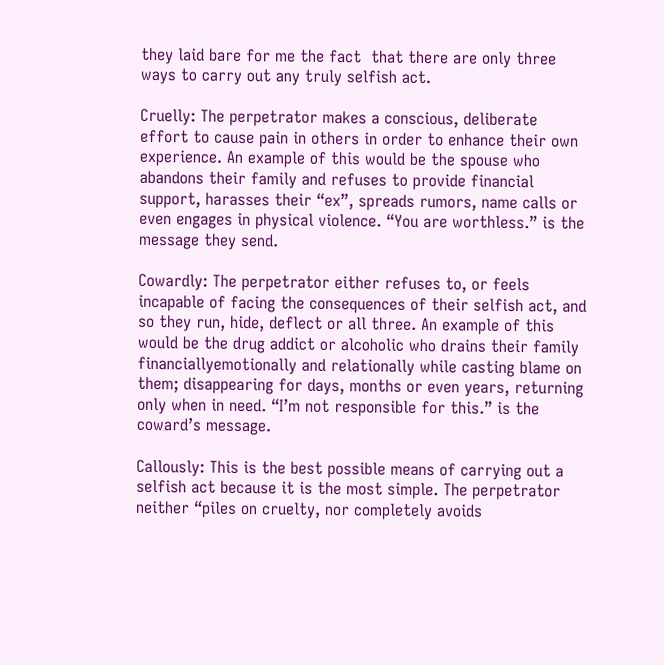they laid bare for me the fact  that there are only three ways to carry out any truly selfish act.

Cruelly: The perpetrator makes a conscious, deliberate effort to cause pain in others in order to enhance their own experience. An example of this would be the spouse who abandons their family and refuses to provide financial support, harasses their “ex”, spreads rumors, name calls or even engages in physical violence. “You are worthless.” is the message they send.

Cowardly: The perpetrator either refuses to, or feels incapable of facing the consequences of their selfish act, and so they run, hide, deflect or all three. An example of this would be the drug addict or alcoholic who drains their family financiallyemotionally and relationally while casting blame on them; disappearing for days, months or even years, returning only when in need. “I’m not responsible for this.” is the coward’s message.

Callously: This is the best possible means of carrying out a selfish act because it is the most simple. The perpetrator neither “piles on cruelty, nor completely avoids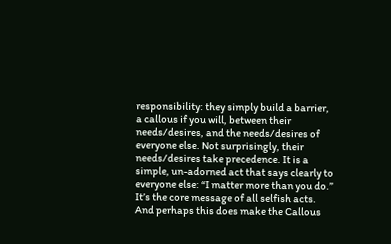responsibility: they simply build a barrier, a callous if you will, between their needs/desires, and the needs/desires of everyone else. Not surprisingly, their needs/desires take precedence. It is a simple, un-adorned act that says clearly to everyone else: “I matter more than you do.” It’s the core message of all selfish acts. And perhaps this does make the Callous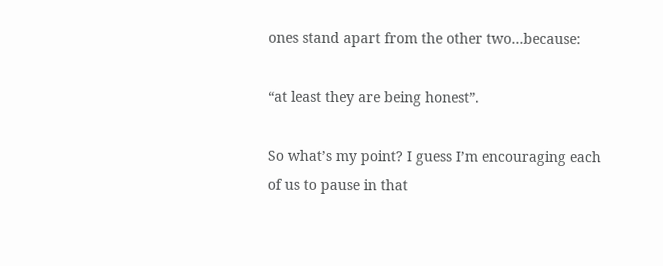ones stand apart from the other two…because:

“at least they are being honest”.

So what’s my point? I guess I’m encouraging each of us to pause in that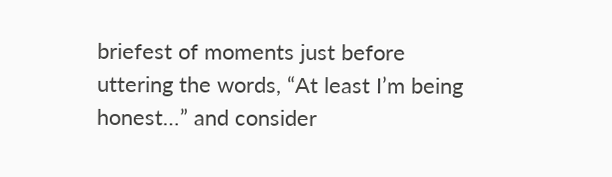briefest of moments just before uttering the words, “At least I’m being honest…” and consider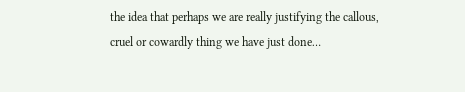the idea that perhaps we are really justifying the callous, cruel or cowardly thing we have just done…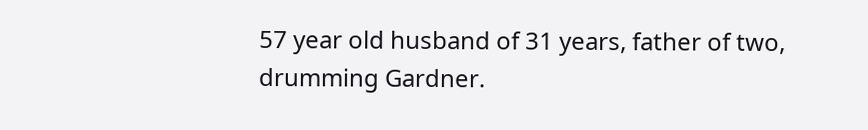57 year old husband of 31 years, father of two, drumming Gardner.